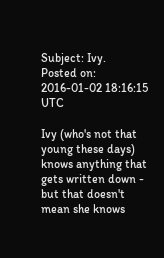Subject: Ivy.
Posted on: 2016-01-02 18:16:15 UTC

Ivy (who's not that young these days) knows anything that gets written down - but that doesn't mean she knows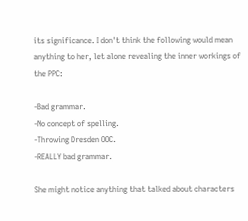its significance. I don't think the following would mean anything to her, let alone revealing the inner workings of the PPC:

-Bad grammar.
-No concept of spelling.
-Throwing Dresden OOC.
-REALLY bad grammar.

She might notice anything that talked about characters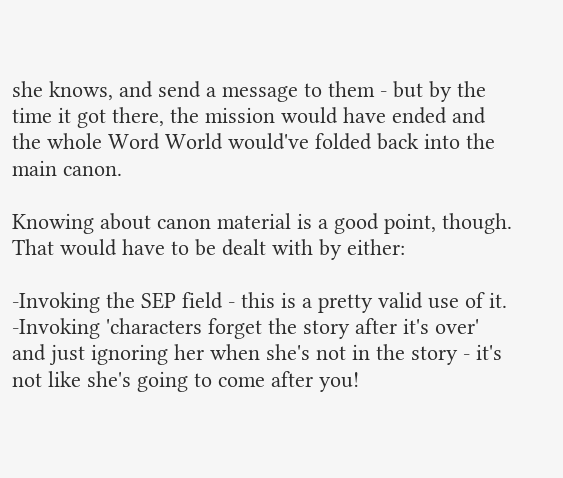she knows, and send a message to them - but by the time it got there, the mission would have ended and the whole Word World would've folded back into the main canon.

Knowing about canon material is a good point, though. That would have to be dealt with by either:

-Invoking the SEP field - this is a pretty valid use of it.
-Invoking 'characters forget the story after it's over' and just ignoring her when she's not in the story - it's not like she's going to come after you!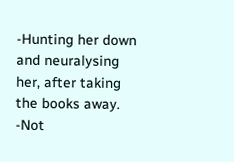-Hunting her down and neuralysing her, after taking the books away.
-Not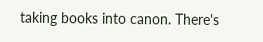taking books into canon. There's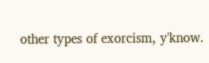other types of exorcism, y'know.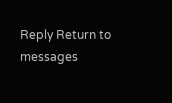Reply Return to messages